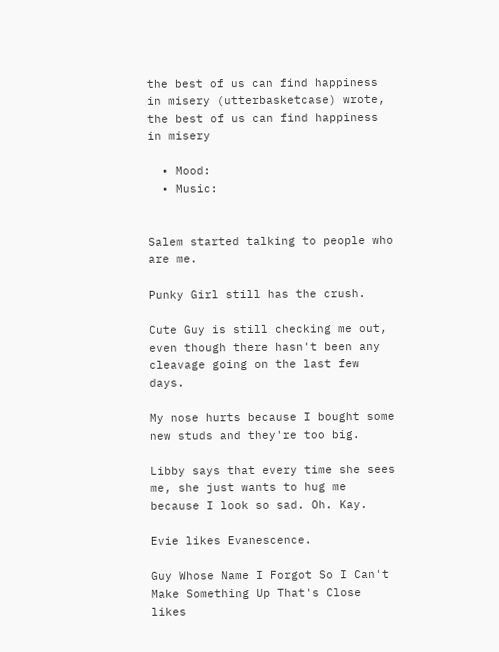the best of us can find happiness in misery (utterbasketcase) wrote,
the best of us can find happiness in misery

  • Mood:
  • Music:


Salem started talking to people who are me.

Punky Girl still has the crush.

Cute Guy is still checking me out, even though there hasn't been any cleavage going on the last few days.

My nose hurts because I bought some new studs and they're too big.

Libby says that every time she sees me, she just wants to hug me because I look so sad. Oh. Kay.

Evie likes Evanescence.

Guy Whose Name I Forgot So I Can't Make Something Up That's Close likes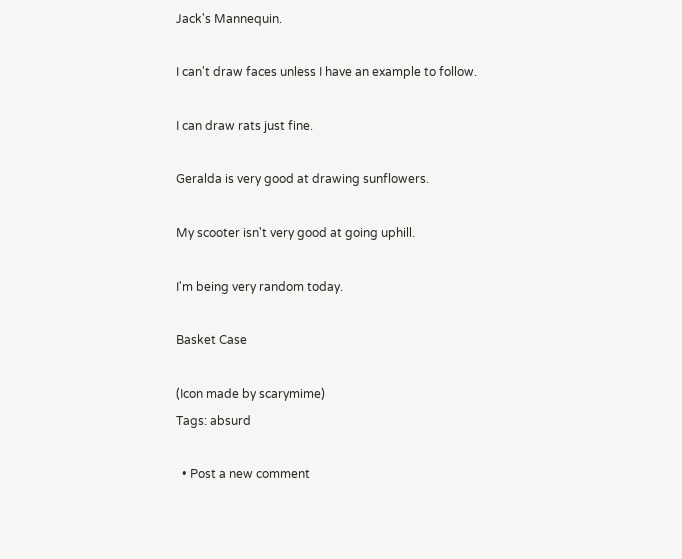Jack's Mannequin.

I can't draw faces unless I have an example to follow.

I can draw rats just fine.

Geralda is very good at drawing sunflowers.

My scooter isn't very good at going uphill.

I'm being very random today.

Basket Case

(Icon made by scarymime)
Tags: absurd

  • Post a new comment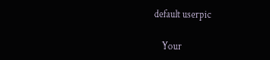default userpic

    Your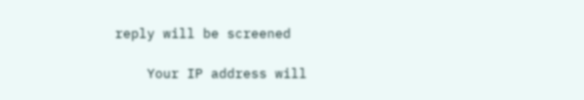reply will be screened

    Your IP address will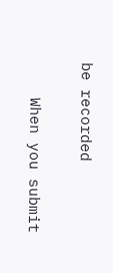be recorded

    When you submit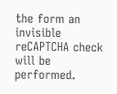the form an invisible reCAPTCHA check will be performed.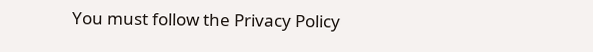You must follow the Privacy Policy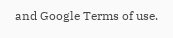and Google Terms of use.